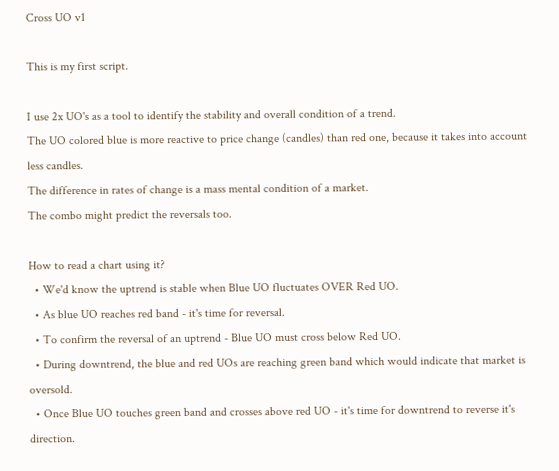Cross UO v1

This is my first script.

I use 2x UO's as a tool to identify the stability and overall condition of a trend.
The UO colored blue is more reactive to price change (candles) than red one, because it takes into account less candles.
The difference in rates of change is a mass mental condition of a market.
The combo might predict the reversals too.

How to read a chart using it?
  • We'd know the uptrend is stable when Blue UO fluctuates OVER Red UO.
  • As blue UO reaches red band - it's time for reversal.
  • To confirm the reversal of an uptrend - Blue UO must cross below Red UO.
  • During downtrend, the blue and red UOs are reaching green band which would indicate that market is oversold.
  • Once Blue UO touches green band and crosses above red UO - it's time for downtrend to reverse it's direction.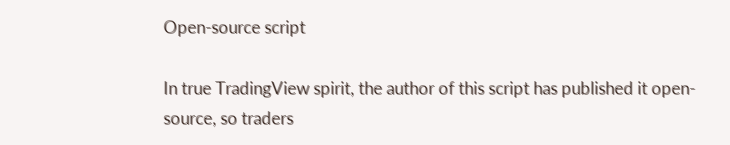Open-source script

In true TradingView spirit, the author of this script has published it open-source, so traders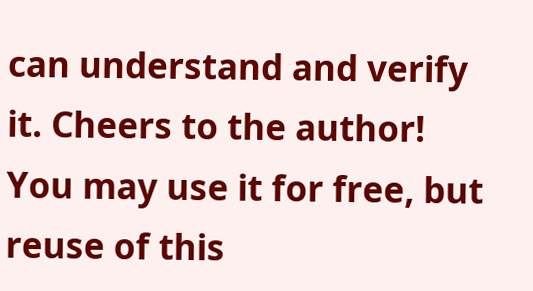can understand and verify it. Cheers to the author! You may use it for free, but reuse of this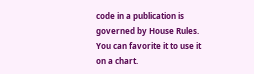code in a publication is governed by House Rules. You can favorite it to use it on a chart.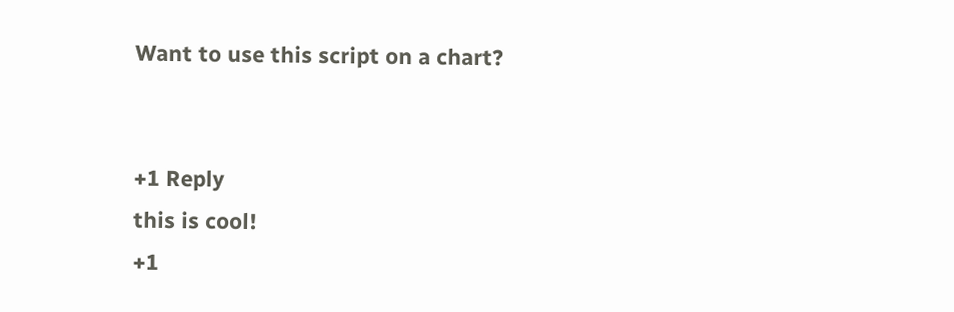Want to use this script on a chart?


+1 Reply
this is cool!
+1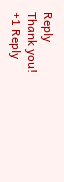Reply
Thank you!
+1 Reply